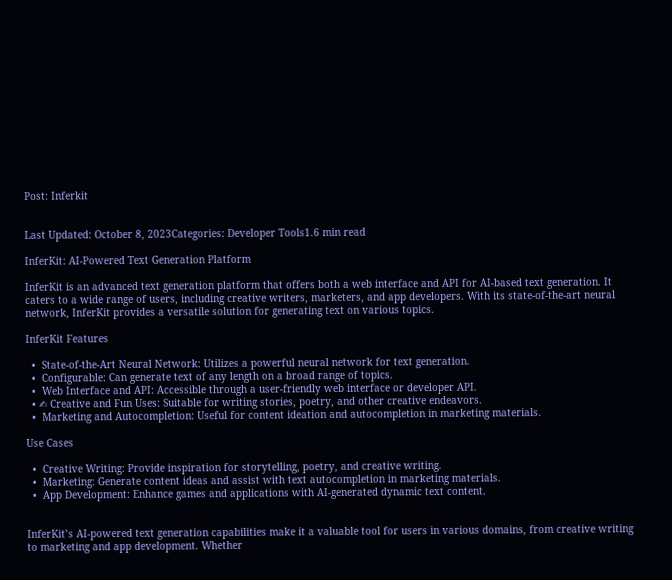Post: Inferkit


Last Updated: October 8, 2023Categories: Developer Tools1.6 min read

InferKit: AI-Powered Text Generation Platform

InferKit is an advanced text generation platform that offers both a web interface and API for AI-based text generation. It caters to a wide range of users, including creative writers, marketers, and app developers. With its state-of-the-art neural network, InferKit provides a versatile solution for generating text on various topics.

InferKit Features

  •  State-of-the-Art Neural Network: Utilizes a powerful neural network for text generation.
  •  Configurable: Can generate text of any length on a broad range of topics.
  •  Web Interface and API: Accessible through a user-friendly web interface or developer API.
  • ✍ Creative and Fun Uses: Suitable for writing stories, poetry, and other creative endeavors.
  •  Marketing and Autocompletion: Useful for content ideation and autocompletion in marketing materials.

Use Cases

  •  Creative Writing: Provide inspiration for storytelling, poetry, and creative writing.
  •  Marketing: Generate content ideas and assist with text autocompletion in marketing materials.
  •  App Development: Enhance games and applications with AI-generated dynamic text content.


InferKit’s AI-powered text generation capabilities make it a valuable tool for users in various domains, from creative writing to marketing and app development. Whether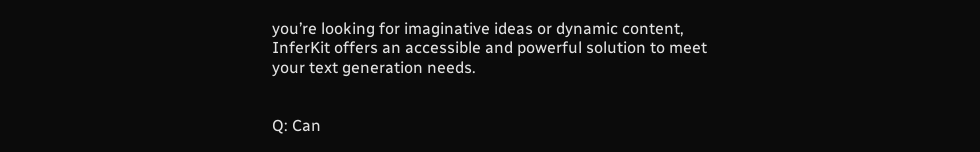you’re looking for imaginative ideas or dynamic content, InferKit offers an accessible and powerful solution to meet your text generation needs.


Q: Can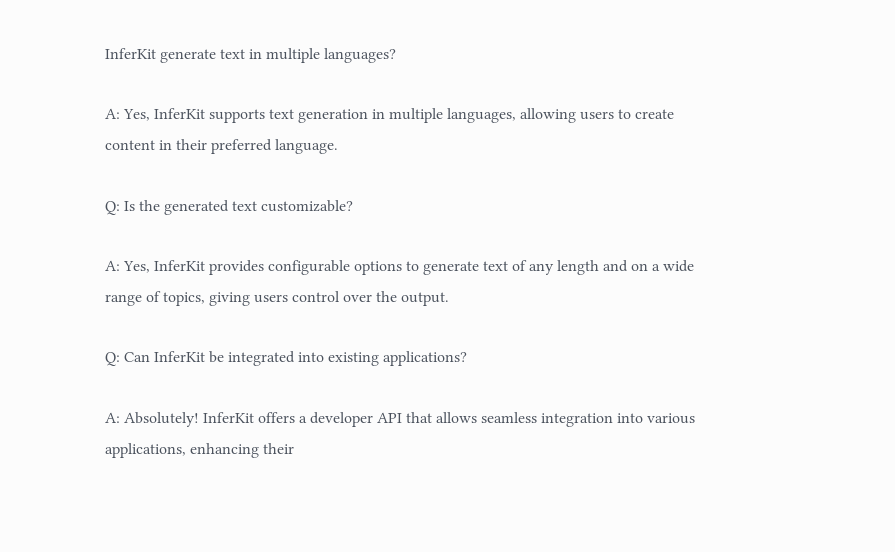InferKit generate text in multiple languages?

A: Yes, InferKit supports text generation in multiple languages, allowing users to create content in their preferred language.

Q: Is the generated text customizable?

A: Yes, InferKit provides configurable options to generate text of any length and on a wide range of topics, giving users control over the output.

Q: Can InferKit be integrated into existing applications?

A: Absolutely! InferKit offers a developer API that allows seamless integration into various applications, enhancing their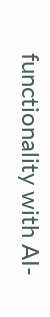functionality with AI-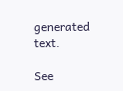generated text.

See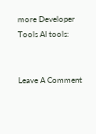more Developer Tools AI tools:


Leave A Comment